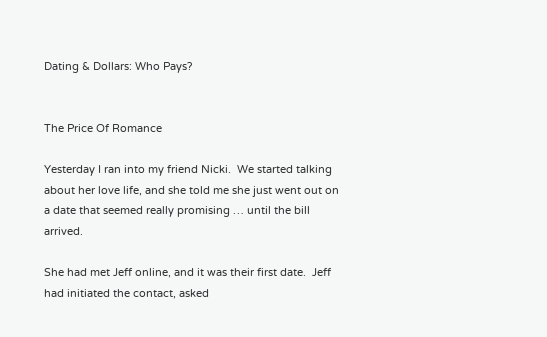Dating & Dollars: Who Pays?


The Price Of Romance

Yesterday I ran into my friend Nicki.  We started talking about her love life, and she told me she just went out on a date that seemed really promising … until the bill arrived.

She had met Jeff online, and it was their first date.  Jeff had initiated the contact, asked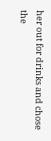her out for drinks and chose the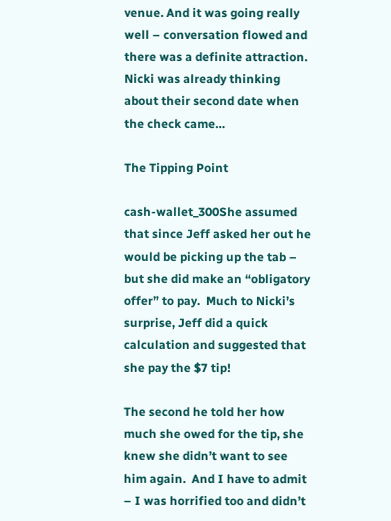venue. And it was going really well – conversation flowed and there was a definite attraction.  Nicki was already thinking about their second date when the check came…

The Tipping Point

cash-wallet_300She assumed that since Jeff asked her out he would be picking up the tab – but she did make an “obligatory offer” to pay.  Much to Nicki’s surprise, Jeff did a quick calculation and suggested that she pay the $7 tip!

The second he told her how much she owed for the tip, she knew she didn’t want to see him again.  And I have to admit – I was horrified too and didn’t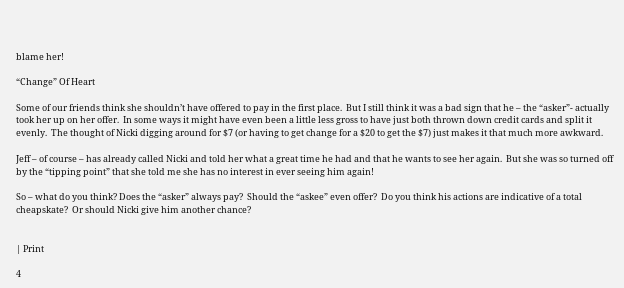blame her!

“Change” Of Heart

Some of our friends think she shouldn’t have offered to pay in the first place.  But I still think it was a bad sign that he – the “asker”- actually took her up on her offer.  In some ways it might have even been a little less gross to have just both thrown down credit cards and split it evenly.  The thought of Nicki digging around for $7 (or having to get change for a $20 to get the $7) just makes it that much more awkward.

Jeff – of course – has already called Nicki and told her what a great time he had and that he wants to see her again.  But she was so turned off by the “tipping point” that she told me she has no interest in ever seeing him again!

So – what do you think? Does the “asker” always pay?  Should the “askee” even offer?  Do you think his actions are indicative of a total cheapskate?  Or should Nicki give him another chance?


| Print

4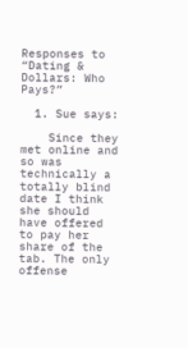Responses to “Dating & Dollars: Who Pays?”

  1. Sue says:

    Since they met online and so was technically a totally blind date I think she should have offered to pay her share of the tab. The only offense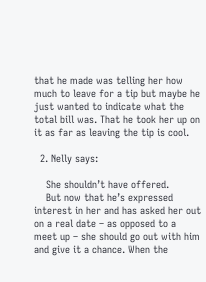that he made was telling her how much to leave for a tip but maybe he just wanted to indicate what the total bill was. That he took her up on it as far as leaving the tip is cool.

  2. Nelly says:

    She shouldn’t have offered.
    But now that he’s expressed interest in her and has asked her out on a real date – as opposed to a meet up – she should go out with him and give it a chance. When the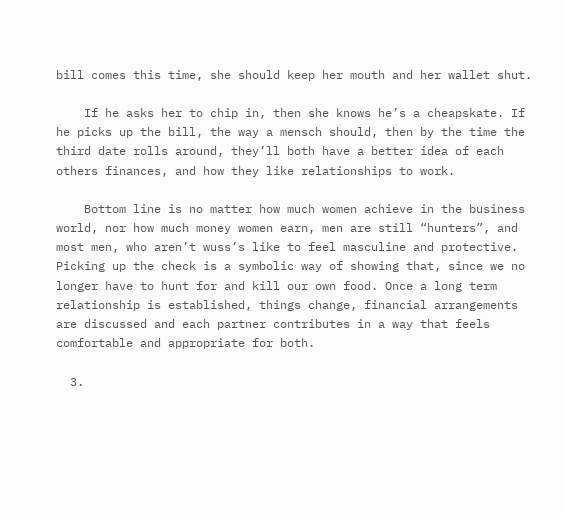bill comes this time, she should keep her mouth and her wallet shut.

    If he asks her to chip in, then she knows he’s a cheapskate. If he picks up the bill, the way a mensch should, then by the time the third date rolls around, they’ll both have a better idea of each others finances, and how they like relationships to work.

    Bottom line is no matter how much women achieve in the business world, nor how much money women earn, men are still “hunters”, and most men, who aren’t wuss’s like to feel masculine and protective. Picking up the check is a symbolic way of showing that, since we no longer have to hunt for and kill our own food. Once a long term relationship is established, things change, financial arrangements are discussed and each partner contributes in a way that feels comfortable and appropriate for both.

  3.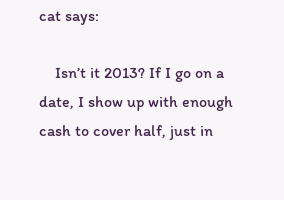cat says:

    Isn’t it 2013? If I go on a date, I show up with enough cash to cover half, just in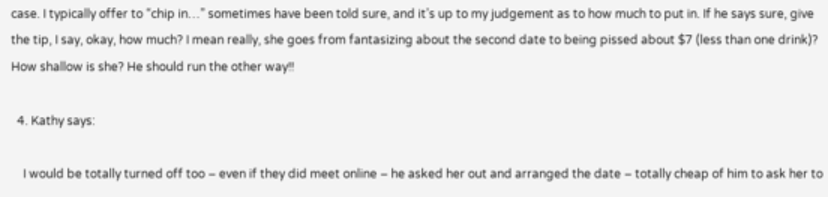case. I typically offer to “chip in…” sometimes have been told sure, and it’s up to my judgement as to how much to put in. If he says sure, give the tip, I say, okay, how much? I mean really, she goes from fantasizing about the second date to being pissed about $7 (less than one drink)? How shallow is she? He should run the other way!!

  4. Kathy says:

    I would be totally turned off too – even if they did meet online – he asked her out and arranged the date – totally cheap of him to ask her to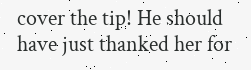cover the tip! He should have just thanked her for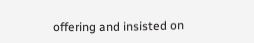offering and insisted on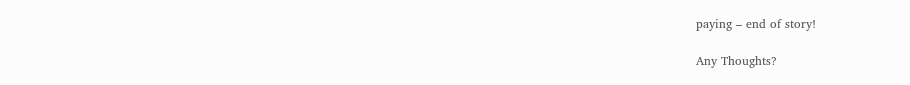paying – end of story!

Any Thoughts?